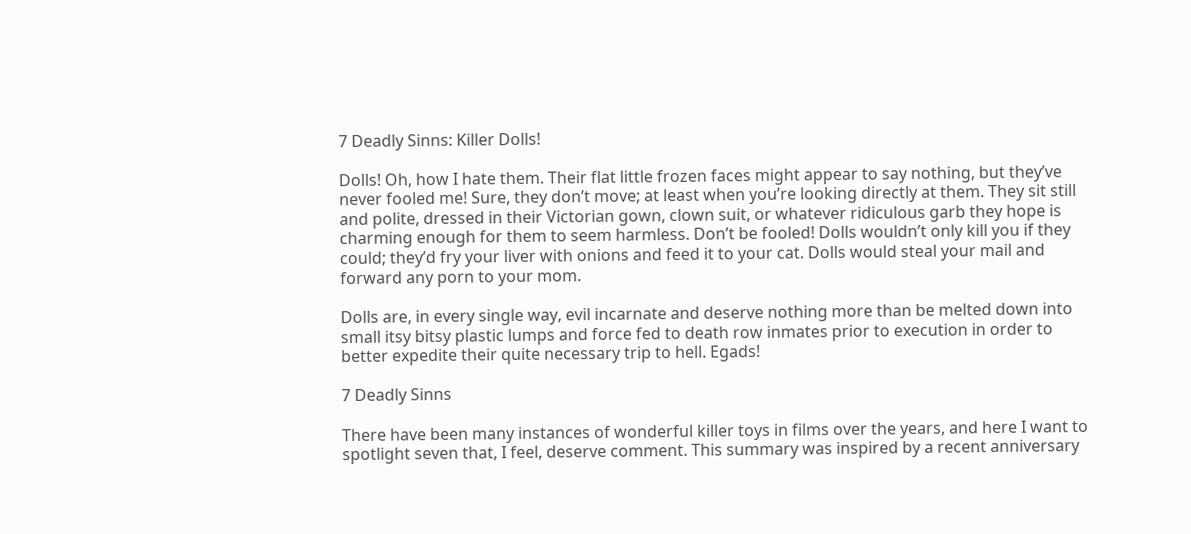7 Deadly Sinns: Killer Dolls!

Dolls! Oh, how I hate them. Their flat little frozen faces might appear to say nothing, but they’ve never fooled me! Sure, they don’t move; at least when you’re looking directly at them. They sit still and polite, dressed in their Victorian gown, clown suit, or whatever ridiculous garb they hope is charming enough for them to seem harmless. Don’t be fooled! Dolls wouldn’t only kill you if they could; they’d fry your liver with onions and feed it to your cat. Dolls would steal your mail and forward any porn to your mom.

Dolls are, in every single way, evil incarnate and deserve nothing more than be melted down into small itsy bitsy plastic lumps and force fed to death row inmates prior to execution in order to better expedite their quite necessary trip to hell. Egads!

7 Deadly Sinns

There have been many instances of wonderful killer toys in films over the years, and here I want to spotlight seven that, I feel, deserve comment. This summary was inspired by a recent anniversary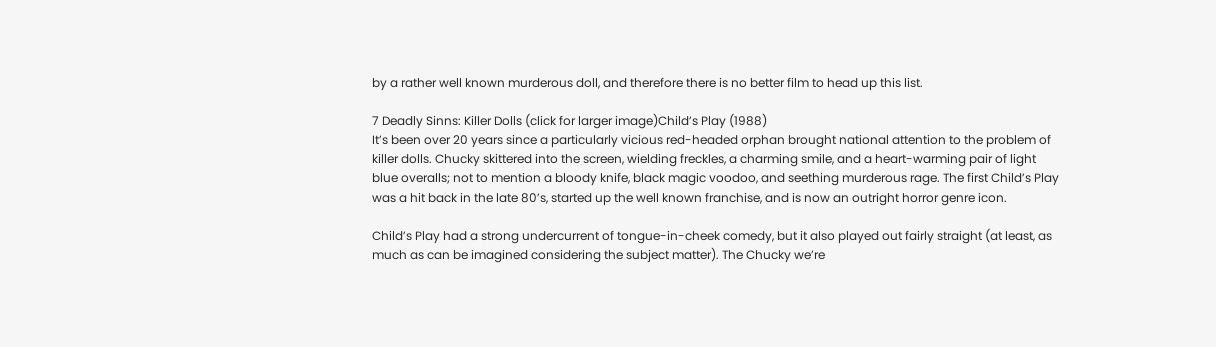by a rather well known murderous doll, and therefore there is no better film to head up this list.

7 Deadly Sinns: Killer Dolls (click for larger image)Child’s Play (1988)
It’s been over 20 years since a particularly vicious red-headed orphan brought national attention to the problem of killer dolls. Chucky skittered into the screen, wielding freckles, a charming smile, and a heart-warming pair of light blue overalls; not to mention a bloody knife, black magic voodoo, and seething murderous rage. The first Child’s Play was a hit back in the late 80’s, started up the well known franchise, and is now an outright horror genre icon.

Child’s Play had a strong undercurrent of tongue-in-cheek comedy, but it also played out fairly straight (at least, as much as can be imagined considering the subject matter). The Chucky we’re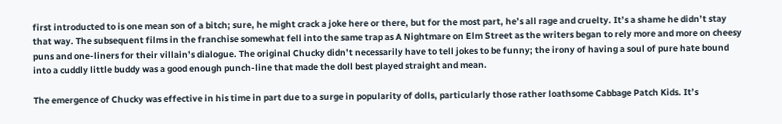first introducted to is one mean son of a bitch; sure, he might crack a joke here or there, but for the most part, he’s all rage and cruelty. It’s a shame he didn’t stay that way. The subsequent films in the franchise somewhat fell into the same trap as A Nightmare on Elm Street as the writers began to rely more and more on cheesy puns and one-liners for their villain’s dialogue. The original Chucky didn’t necessarily have to tell jokes to be funny; the irony of having a soul of pure hate bound into a cuddly little buddy was a good enough punch-line that made the doll best played straight and mean.

The emergence of Chucky was effective in his time in part due to a surge in popularity of dolls, particularly those rather loathsome Cabbage Patch Kids. It’s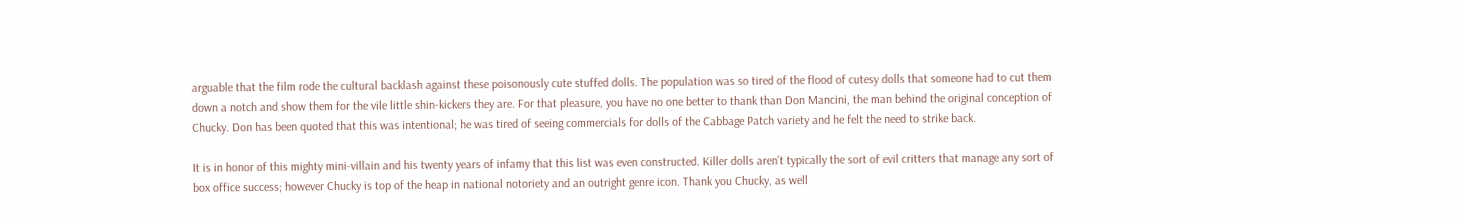arguable that the film rode the cultural backlash against these poisonously cute stuffed dolls. The population was so tired of the flood of cutesy dolls that someone had to cut them down a notch and show them for the vile little shin-kickers they are. For that pleasure, you have no one better to thank than Don Mancini, the man behind the original conception of Chucky. Don has been quoted that this was intentional; he was tired of seeing commercials for dolls of the Cabbage Patch variety and he felt the need to strike back.

It is in honor of this mighty mini-villain and his twenty years of infamy that this list was even constructed. Killer dolls aren’t typically the sort of evil critters that manage any sort of box office success; however Chucky is top of the heap in national notoriety and an outright genre icon. Thank you Chucky, as well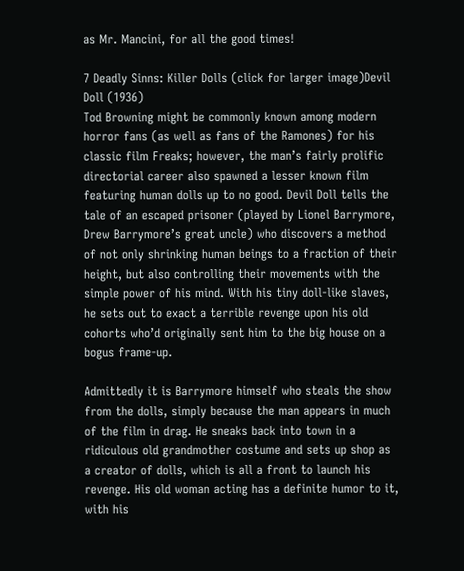as Mr. Mancini, for all the good times!

7 Deadly Sinns: Killer Dolls (click for larger image)Devil Doll (1936)
Tod Browning might be commonly known among modern horror fans (as well as fans of the Ramones) for his classic film Freaks; however, the man’s fairly prolific directorial career also spawned a lesser known film featuring human dolls up to no good. Devil Doll tells the tale of an escaped prisoner (played by Lionel Barrymore, Drew Barrymore’s great uncle) who discovers a method of not only shrinking human beings to a fraction of their height, but also controlling their movements with the simple power of his mind. With his tiny doll-like slaves, he sets out to exact a terrible revenge upon his old cohorts who’d originally sent him to the big house on a bogus frame-up.

Admittedly it is Barrymore himself who steals the show from the dolls, simply because the man appears in much of the film in drag. He sneaks back into town in a ridiculous old grandmother costume and sets up shop as a creator of dolls, which is all a front to launch his revenge. His old woman acting has a definite humor to it, with his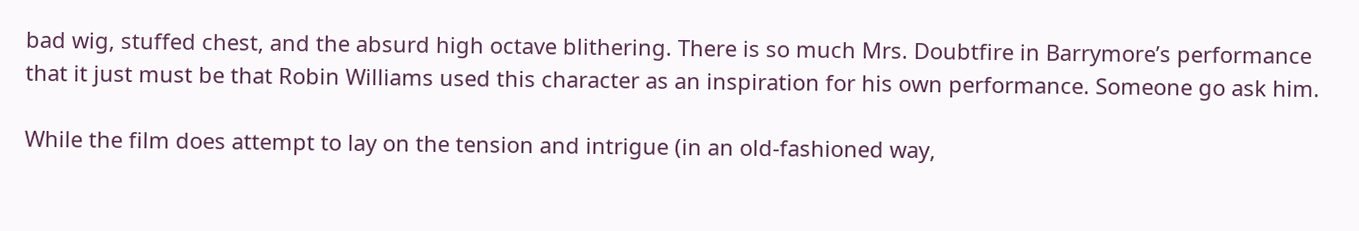bad wig, stuffed chest, and the absurd high octave blithering. There is so much Mrs. Doubtfire in Barrymore’s performance that it just must be that Robin Williams used this character as an inspiration for his own performance. Someone go ask him.

While the film does attempt to lay on the tension and intrigue (in an old-fashioned way,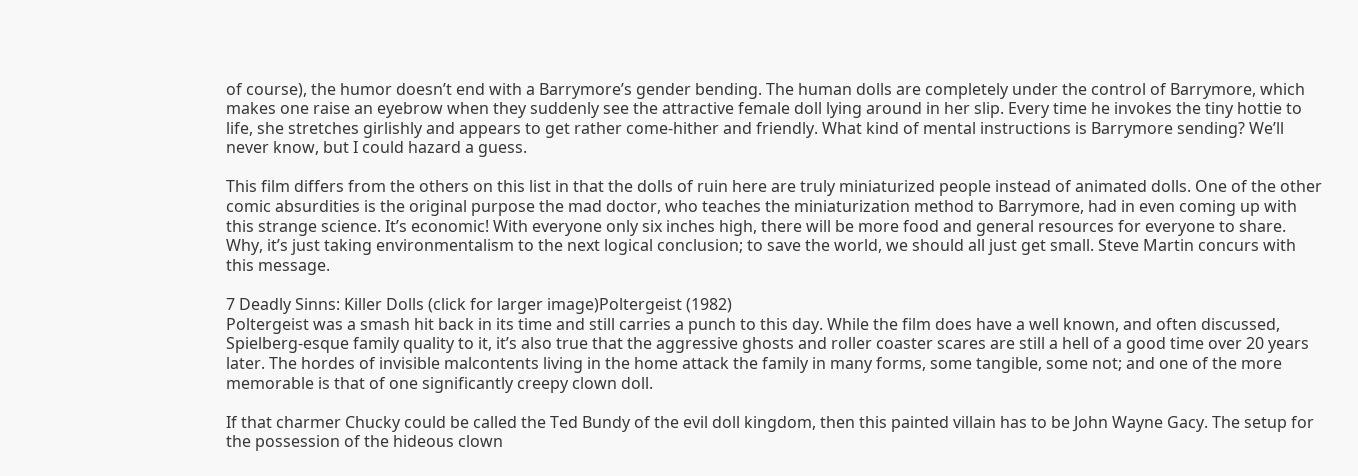of course), the humor doesn’t end with a Barrymore’s gender bending. The human dolls are completely under the control of Barrymore, which makes one raise an eyebrow when they suddenly see the attractive female doll lying around in her slip. Every time he invokes the tiny hottie to life, she stretches girlishly and appears to get rather come-hither and friendly. What kind of mental instructions is Barrymore sending? We’ll never know, but I could hazard a guess.

This film differs from the others on this list in that the dolls of ruin here are truly miniaturized people instead of animated dolls. One of the other comic absurdities is the original purpose the mad doctor, who teaches the miniaturization method to Barrymore, had in even coming up with this strange science. It’s economic! With everyone only six inches high, there will be more food and general resources for everyone to share. Why, it’s just taking environmentalism to the next logical conclusion; to save the world, we should all just get small. Steve Martin concurs with this message.

7 Deadly Sinns: Killer Dolls (click for larger image)Poltergeist (1982)
Poltergeist was a smash hit back in its time and still carries a punch to this day. While the film does have a well known, and often discussed, Spielberg-esque family quality to it, it’s also true that the aggressive ghosts and roller coaster scares are still a hell of a good time over 20 years later. The hordes of invisible malcontents living in the home attack the family in many forms, some tangible, some not; and one of the more memorable is that of one significantly creepy clown doll.

If that charmer Chucky could be called the Ted Bundy of the evil doll kingdom, then this painted villain has to be John Wayne Gacy. The setup for the possession of the hideous clown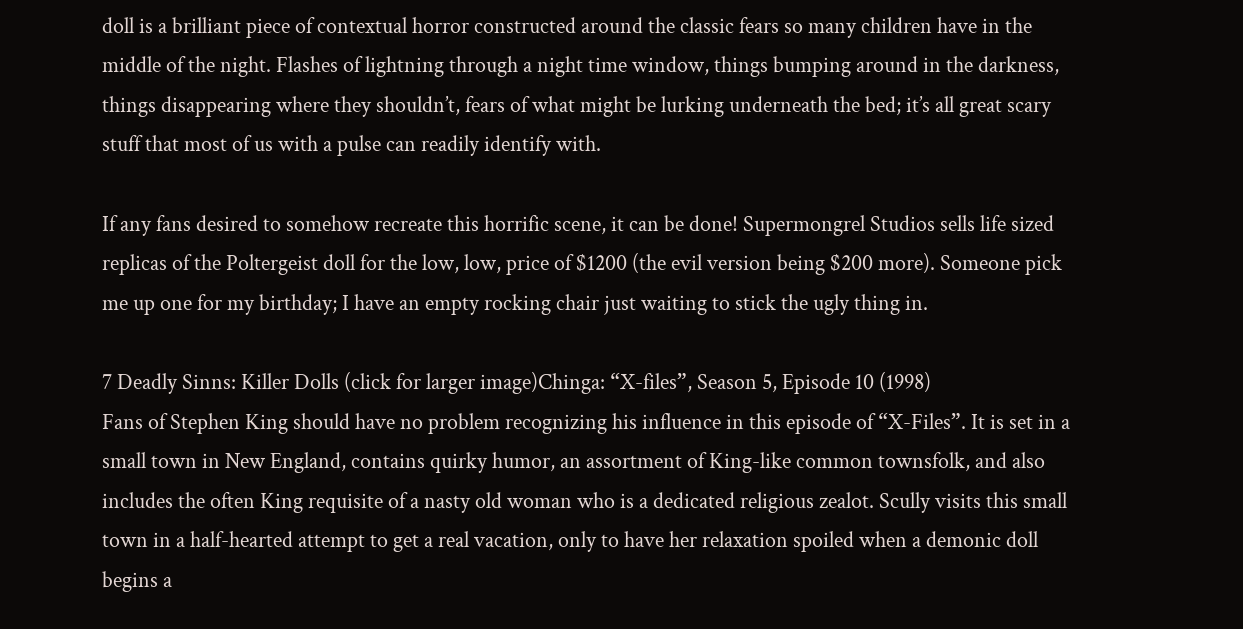doll is a brilliant piece of contextual horror constructed around the classic fears so many children have in the middle of the night. Flashes of lightning through a night time window, things bumping around in the darkness, things disappearing where they shouldn’t, fears of what might be lurking underneath the bed; it’s all great scary stuff that most of us with a pulse can readily identify with.

If any fans desired to somehow recreate this horrific scene, it can be done! Supermongrel Studios sells life sized replicas of the Poltergeist doll for the low, low, price of $1200 (the evil version being $200 more). Someone pick me up one for my birthday; I have an empty rocking chair just waiting to stick the ugly thing in.

7 Deadly Sinns: Killer Dolls (click for larger image)Chinga: “X-files”, Season 5, Episode 10 (1998)
Fans of Stephen King should have no problem recognizing his influence in this episode of “X-Files”. It is set in a small town in New England, contains quirky humor, an assortment of King-like common townsfolk, and also includes the often King requisite of a nasty old woman who is a dedicated religious zealot. Scully visits this small town in a half-hearted attempt to get a real vacation, only to have her relaxation spoiled when a demonic doll begins a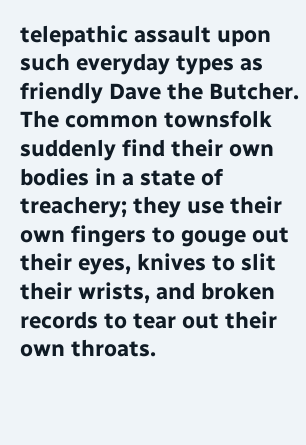telepathic assault upon such everyday types as friendly Dave the Butcher. The common townsfolk suddenly find their own bodies in a state of treachery; they use their own fingers to gouge out their eyes, knives to slit their wrists, and broken records to tear out their own throats.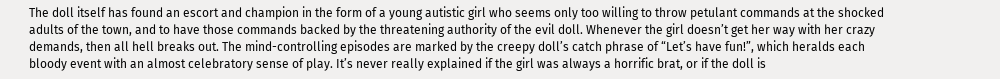The doll itself has found an escort and champion in the form of a young autistic girl who seems only too willing to throw petulant commands at the shocked adults of the town, and to have those commands backed by the threatening authority of the evil doll. Whenever the girl doesn’t get her way with her crazy demands, then all hell breaks out. The mind-controlling episodes are marked by the creepy doll’s catch phrase of “Let’s have fun!”, which heralds each bloody event with an almost celebratory sense of play. It’s never really explained if the girl was always a horrific brat, or if the doll is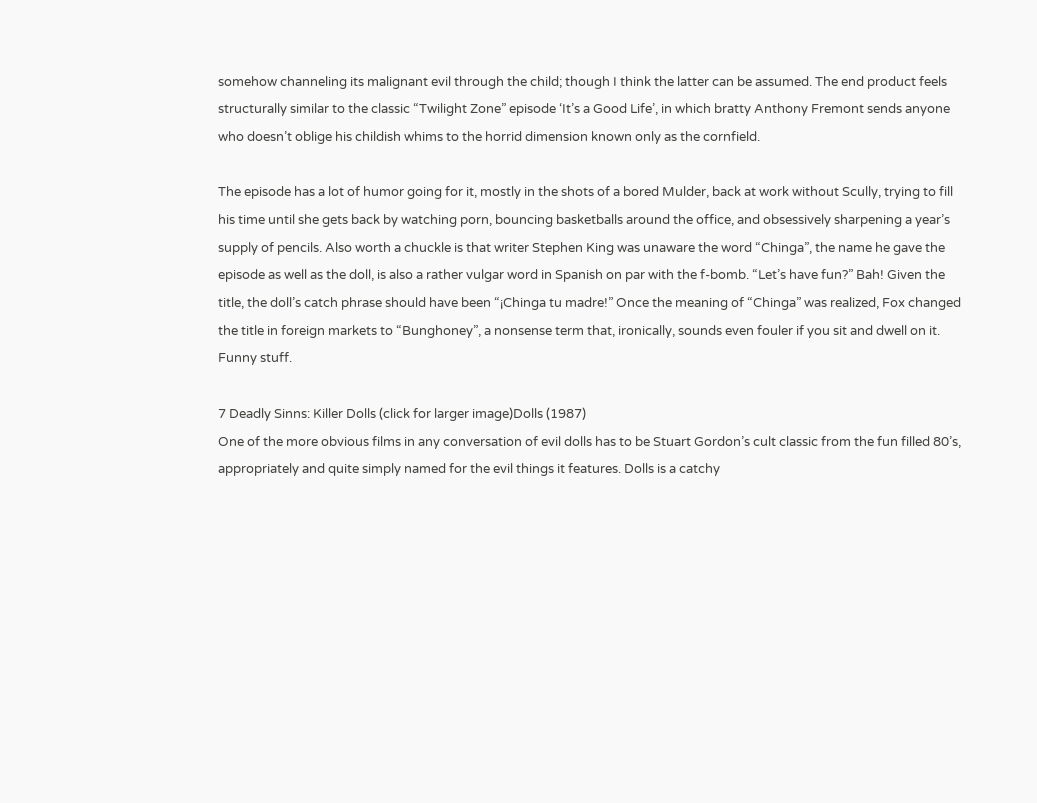somehow channeling its malignant evil through the child; though I think the latter can be assumed. The end product feels structurally similar to the classic “Twilight Zone” episode ‘It’s a Good Life’, in which bratty Anthony Fremont sends anyone who doesn’t oblige his childish whims to the horrid dimension known only as the cornfield.

The episode has a lot of humor going for it, mostly in the shots of a bored Mulder, back at work without Scully, trying to fill his time until she gets back by watching porn, bouncing basketballs around the office, and obsessively sharpening a year’s supply of pencils. Also worth a chuckle is that writer Stephen King was unaware the word “Chinga”, the name he gave the episode as well as the doll, is also a rather vulgar word in Spanish on par with the f-bomb. “Let’s have fun?” Bah! Given the title, the doll’s catch phrase should have been “¡Chinga tu madre!” Once the meaning of “Chinga” was realized, Fox changed the title in foreign markets to “Bunghoney”, a nonsense term that, ironically, sounds even fouler if you sit and dwell on it. Funny stuff.

7 Deadly Sinns: Killer Dolls (click for larger image)Dolls (1987)
One of the more obvious films in any conversation of evil dolls has to be Stuart Gordon’s cult classic from the fun filled 80’s, appropriately and quite simply named for the evil things it features. Dolls is a catchy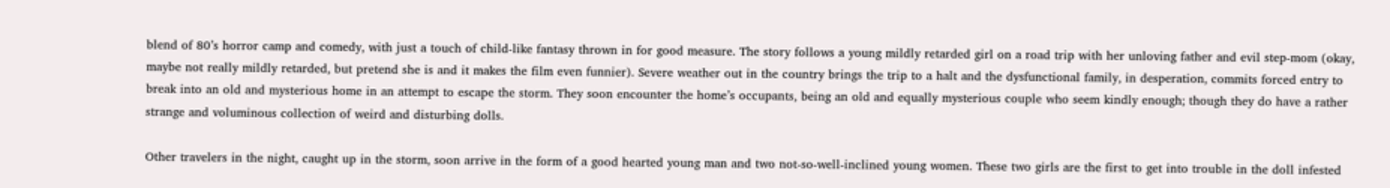blend of 80’s horror camp and comedy, with just a touch of child-like fantasy thrown in for good measure. The story follows a young mildly retarded girl on a road trip with her unloving father and evil step-mom (okay, maybe not really mildly retarded, but pretend she is and it makes the film even funnier). Severe weather out in the country brings the trip to a halt and the dysfunctional family, in desperation, commits forced entry to break into an old and mysterious home in an attempt to escape the storm. They soon encounter the home’s occupants, being an old and equally mysterious couple who seem kindly enough; though they do have a rather strange and voluminous collection of weird and disturbing dolls.

Other travelers in the night, caught up in the storm, soon arrive in the form of a good hearted young man and two not-so-well-inclined young women. These two girls are the first to get into trouble in the doll infested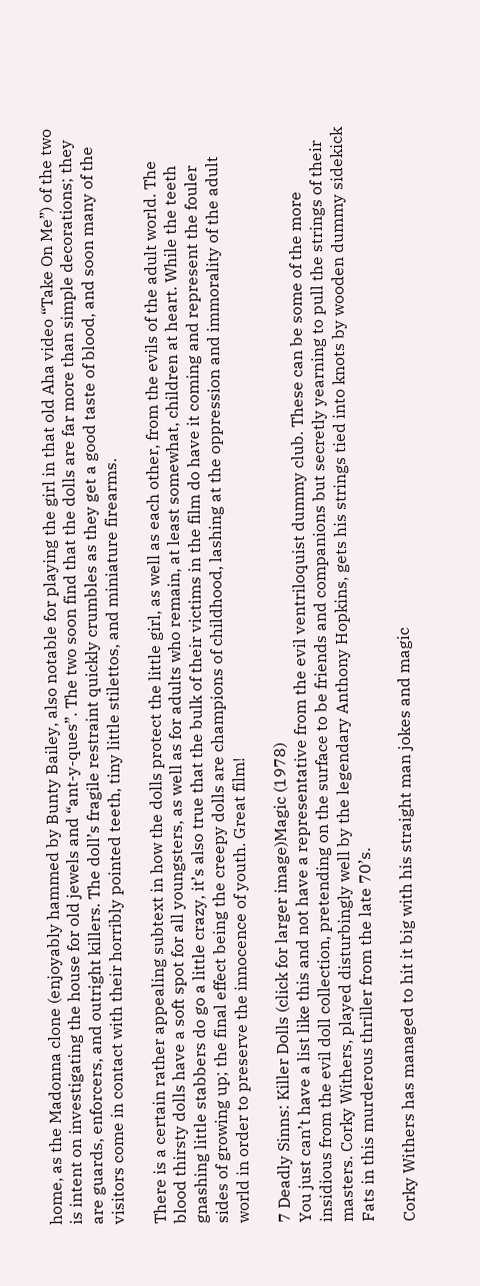home, as the Madonna clone (enjoyably hammed by Bunty Bailey, also notable for playing the girl in that old Aha video “Take On Me”) of the two is intent on investigating the house for old jewels and “ant-y-ques”. The two soon find that the dolls are far more than simple decorations; they are guards, enforcers, and outright killers. The doll’s fragile restraint quickly crumbles as they get a good taste of blood, and soon many of the visitors come in contact with their horribly pointed teeth, tiny little stilettos, and miniature firearms.

There is a certain rather appealing subtext in how the dolls protect the little girl, as well as each other, from the evils of the adult world. The blood thirsty dolls have a soft spot for all youngsters, as well as for adults who remain, at least somewhat, children at heart. While the teeth gnashing little stabbers do go a little crazy, it’s also true that the bulk of their victims in the film do have it coming and represent the fouler sides of growing up; the final effect being the creepy dolls are champions of childhood, lashing at the oppression and immorality of the adult world in order to preserve the innocence of youth. Great film!

7 Deadly Sinns: Killer Dolls (click for larger image)Magic (1978)
You just can’t have a list like this and not have a representative from the evil ventriloquist dummy club. These can be some of the more insidious from the evil doll collection, pretending on the surface to be friends and companions but secretly yearning to pull the strings of their masters. Corky Withers, played disturbingly well by the legendary Anthony Hopkins, gets his strings tied into knots by wooden dummy sidekick Fats in this murderous thriller from the late 70’s.

Corky Withers has managed to hit it big with his straight man jokes and magic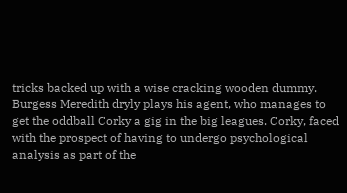tricks backed up with a wise cracking wooden dummy. Burgess Meredith dryly plays his agent, who manages to get the oddball Corky a gig in the big leagues. Corky, faced with the prospect of having to undergo psychological analysis as part of the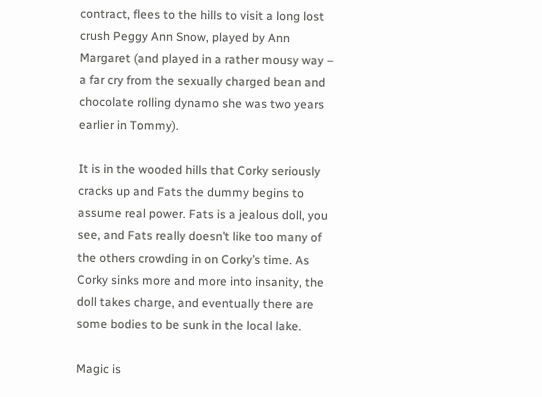contract, flees to the hills to visit a long lost crush Peggy Ann Snow, played by Ann Margaret (and played in a rather mousy way – a far cry from the sexually charged bean and chocolate rolling dynamo she was two years earlier in Tommy).

It is in the wooded hills that Corky seriously cracks up and Fats the dummy begins to assume real power. Fats is a jealous doll, you see, and Fats really doesn’t like too many of the others crowding in on Corky’s time. As Corky sinks more and more into insanity, the doll takes charge, and eventually there are some bodies to be sunk in the local lake.

Magic is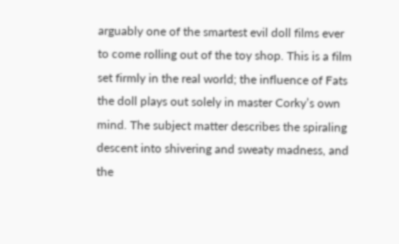arguably one of the smartest evil doll films ever to come rolling out of the toy shop. This is a film set firmly in the real world; the influence of Fats the doll plays out solely in master Corky’s own mind. The subject matter describes the spiraling descent into shivering and sweaty madness, and the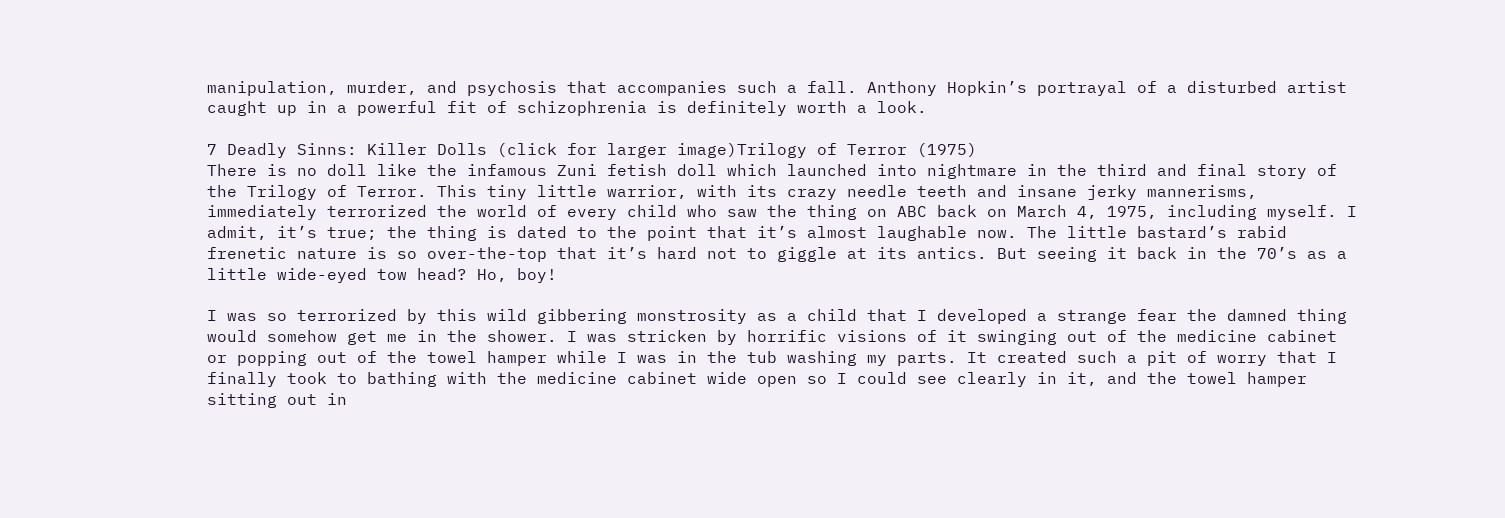manipulation, murder, and psychosis that accompanies such a fall. Anthony Hopkin’s portrayal of a disturbed artist caught up in a powerful fit of schizophrenia is definitely worth a look.

7 Deadly Sinns: Killer Dolls (click for larger image)Trilogy of Terror (1975)
There is no doll like the infamous Zuni fetish doll which launched into nightmare in the third and final story of the Trilogy of Terror. This tiny little warrior, with its crazy needle teeth and insane jerky mannerisms, immediately terrorized the world of every child who saw the thing on ABC back on March 4, 1975, including myself. I admit, it’s true; the thing is dated to the point that it’s almost laughable now. The little bastard’s rabid frenetic nature is so over-the-top that it’s hard not to giggle at its antics. But seeing it back in the 70’s as a little wide-eyed tow head? Ho, boy!

I was so terrorized by this wild gibbering monstrosity as a child that I developed a strange fear the damned thing would somehow get me in the shower. I was stricken by horrific visions of it swinging out of the medicine cabinet or popping out of the towel hamper while I was in the tub washing my parts. It created such a pit of worry that I finally took to bathing with the medicine cabinet wide open so I could see clearly in it, and the towel hamper sitting out in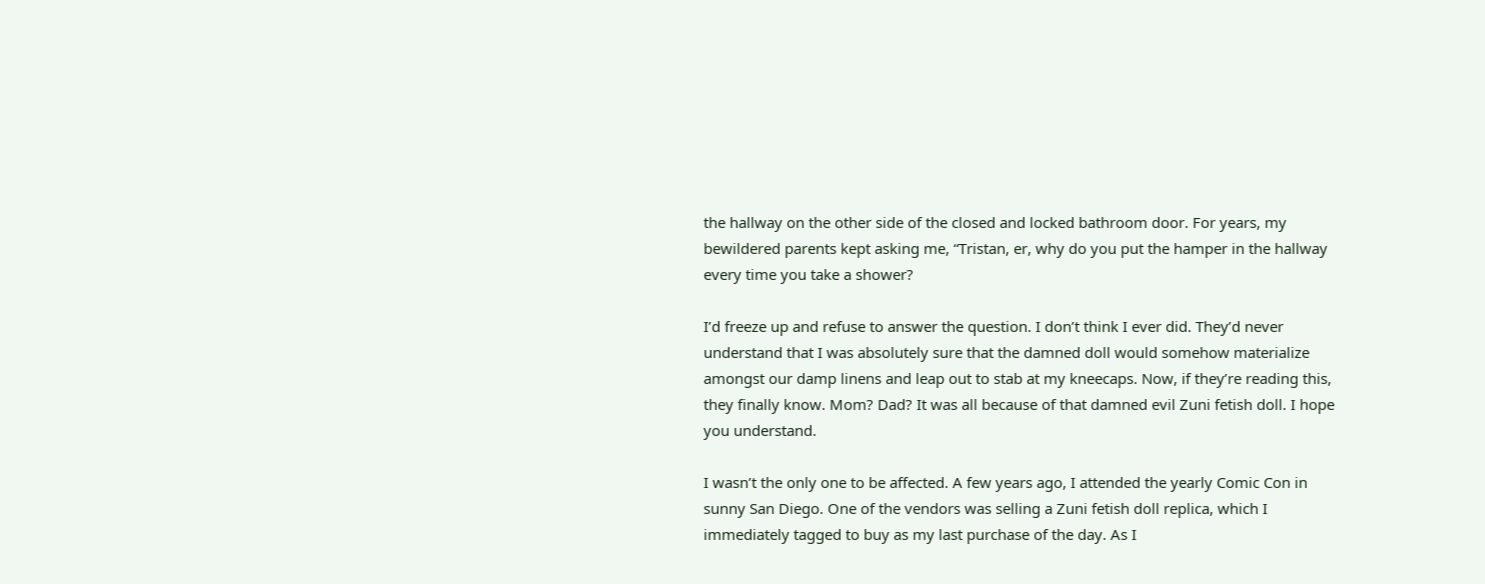the hallway on the other side of the closed and locked bathroom door. For years, my bewildered parents kept asking me, “Tristan, er, why do you put the hamper in the hallway every time you take a shower?

I’d freeze up and refuse to answer the question. I don’t think I ever did. They’d never understand that I was absolutely sure that the damned doll would somehow materialize amongst our damp linens and leap out to stab at my kneecaps. Now, if they’re reading this, they finally know. Mom? Dad? It was all because of that damned evil Zuni fetish doll. I hope you understand.

I wasn’t the only one to be affected. A few years ago, I attended the yearly Comic Con in sunny San Diego. One of the vendors was selling a Zuni fetish doll replica, which I immediately tagged to buy as my last purchase of the day. As I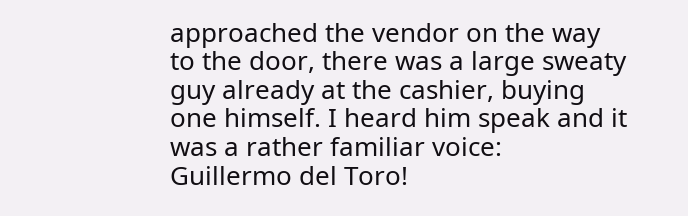approached the vendor on the way to the door, there was a large sweaty guy already at the cashier, buying one himself. I heard him speak and it was a rather familiar voice: Guillermo del Toro!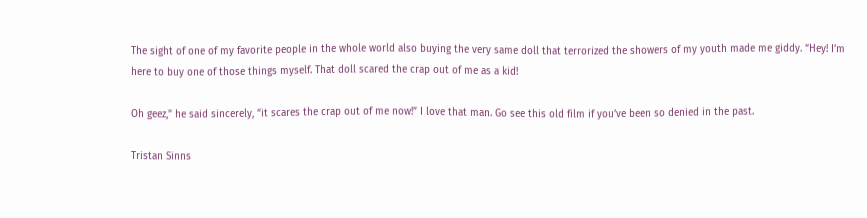The sight of one of my favorite people in the whole world also buying the very same doll that terrorized the showers of my youth made me giddy. “Hey! I’m here to buy one of those things myself. That doll scared the crap out of me as a kid!

Oh geez,” he said sincerely, “it scares the crap out of me now!” I love that man. Go see this old film if you’ve been so denied in the past.

Tristan Sinns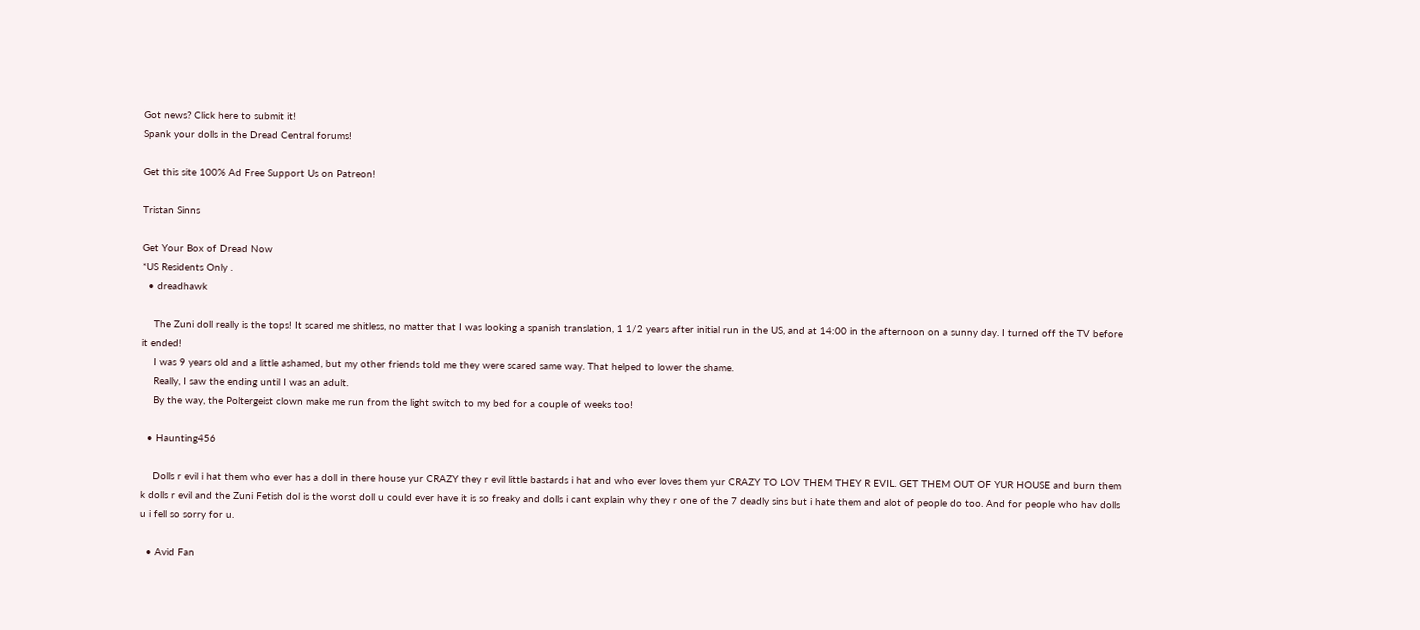Got news? Click here to submit it!
Spank your dolls in the Dread Central forums!

Get this site 100% Ad Free Support Us on Patreon!

Tristan Sinns

Get Your Box of Dread Now
*US Residents Only .
  • dreadhawk

    The Zuni doll really is the tops! It scared me shitless, no matter that I was looking a spanish translation, 1 1/2 years after initial run in the US, and at 14:00 in the afternoon on a sunny day. I turned off the TV before it ended!
    I was 9 years old and a little ashamed, but my other friends told me they were scared same way. That helped to lower the shame.
    Really, I saw the ending until I was an adult.
    By the way, the Poltergeist clown make me run from the light switch to my bed for a couple of weeks too!

  • Haunting456

    Dolls r evil i hat them who ever has a doll in there house yur CRAZY they r evil little bastards i hat and who ever loves them yur CRAZY TO LOV THEM THEY R EVIL. GET THEM OUT OF YUR HOUSE and burn them k dolls r evil and the Zuni Fetish dol is the worst doll u could ever have it is so freaky and dolls i cant explain why they r one of the 7 deadly sins but i hate them and alot of people do too. And for people who hav dolls u i fell so sorry for u.

  • Avid Fan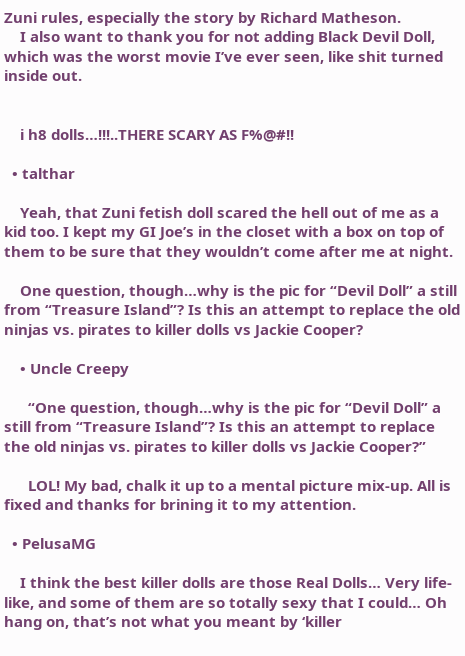Zuni rules, especially the story by Richard Matheson.
    I also want to thank you for not adding Black Devil Doll, which was the worst movie I’ve ever seen, like shit turned inside out.


    i h8 dolls…!!!..THERE SCARY AS F%@#!!

  • talthar

    Yeah, that Zuni fetish doll scared the hell out of me as a kid too. I kept my GI Joe’s in the closet with a box on top of them to be sure that they wouldn’t come after me at night.

    One question, though…why is the pic for “Devil Doll” a still from “Treasure Island”? Is this an attempt to replace the old ninjas vs. pirates to killer dolls vs Jackie Cooper?

    • Uncle Creepy

      “One question, though…why is the pic for “Devil Doll” a still from “Treasure Island”? Is this an attempt to replace the old ninjas vs. pirates to killer dolls vs Jackie Cooper?”

      LOL! My bad, chalk it up to a mental picture mix-up. All is fixed and thanks for brining it to my attention.

  • PelusaMG

    I think the best killer dolls are those Real Dolls… Very life-like, and some of them are so totally sexy that I could… Oh hang on, that’s not what you meant by ‘killer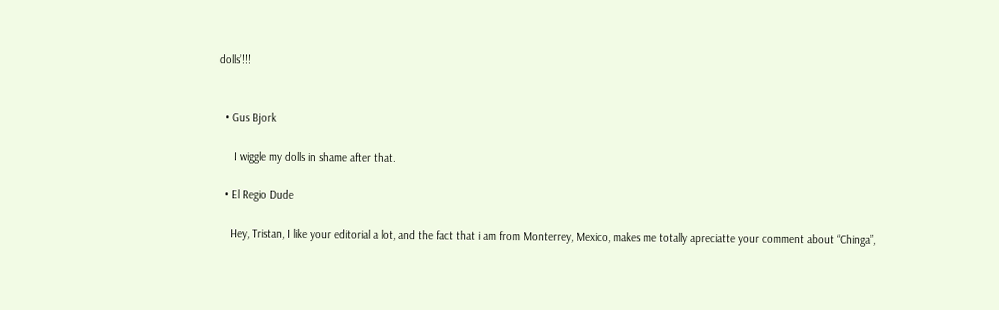dolls’!!!


  • Gus Bjork

     I wiggle my dolls in shame after that.

  • El Regio Dude

    Hey, Tristan, I like your editorial a lot, and the fact that i am from Monterrey, Mexico, makes me totally apreciatte your comment about “Chinga”,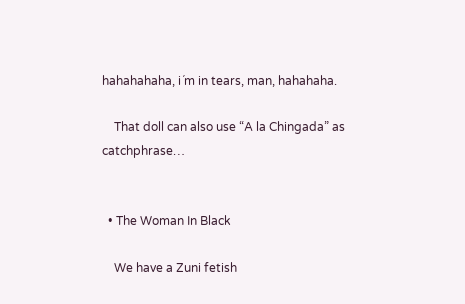hahahahaha, i´m in tears, man, hahahaha.

    That doll can also use “A la Chingada” as catchphrase…


  • The Woman In Black

    We have a Zuni fetish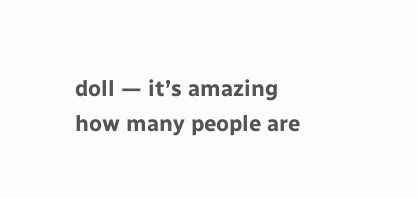doll — it’s amazing how many people are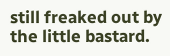still freaked out by the little bastard.